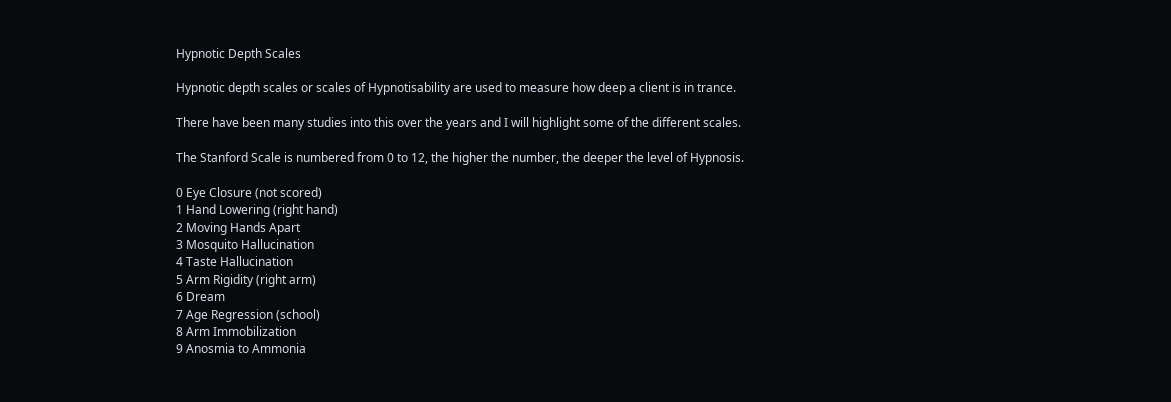Hypnotic Depth Scales

Hypnotic depth scales or scales of Hypnotisability are used to measure how deep a client is in trance.

There have been many studies into this over the years and I will highlight some of the different scales.

The Stanford Scale is numbered from 0 to 12, the higher the number, the deeper the level of Hypnosis.

0 Eye Closure (not scored)
1 Hand Lowering (right hand)
2 Moving Hands Apart
3 Mosquito Hallucination
4 Taste Hallucination
5 Arm Rigidity (right arm)
6 Dream
7 Age Regression (school)
8 Arm Immobilization
9 Anosmia to Ammonia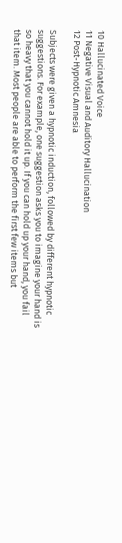10 Hallucinated Voice
11 Negative Visual and Auditory Hallucination
12 Post-Hypnotic Amnesia

Subjects were given a hypnotic induction, followed by different hypnotic suggestions. For example, one suggestion asks you to imagine your hand is so heavy that you cannot hold it up. If you can hold up your hand, you fail that item. Most people are able to perform the first few items but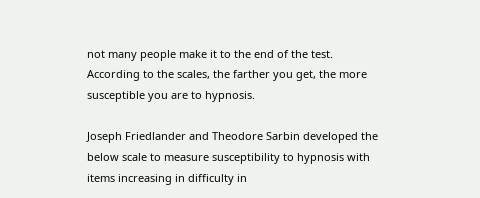not many people make it to the end of the test. According to the scales, the farther you get, the more susceptible you are to hypnosis.

Joseph Friedlander and Theodore Sarbin developed the below scale to measure susceptibility to hypnosis with items increasing in difficulty in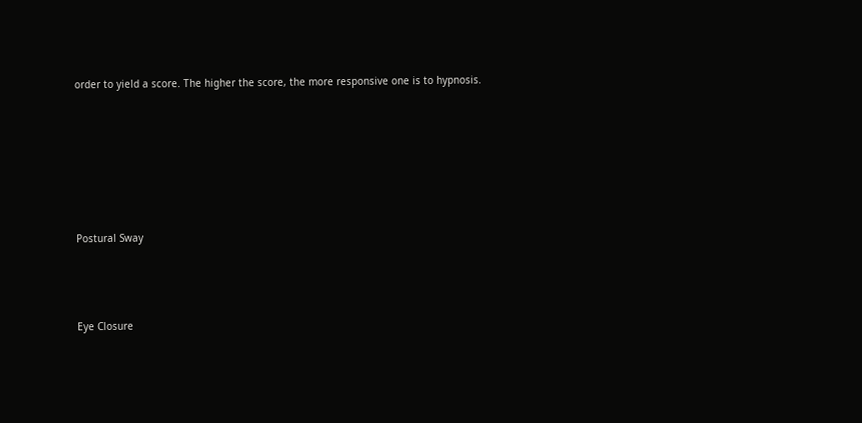order to yield a score. The higher the score, the more responsive one is to hypnosis.






Postural Sway



Eye Closure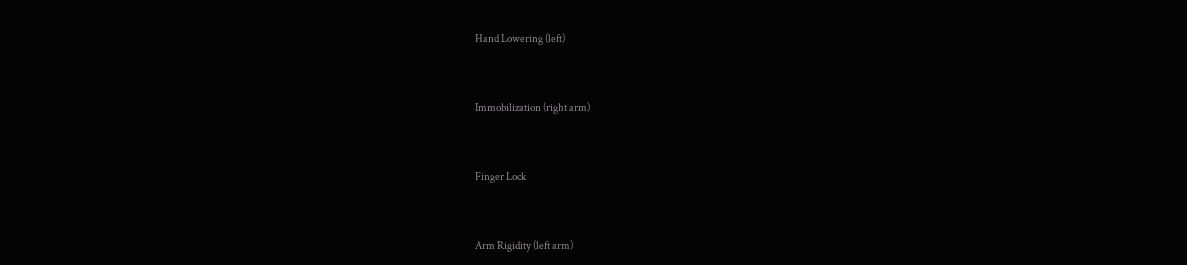Hand Lowering (left)



Immobilization (right arm)



Finger Lock



Arm Rigidity (left arm)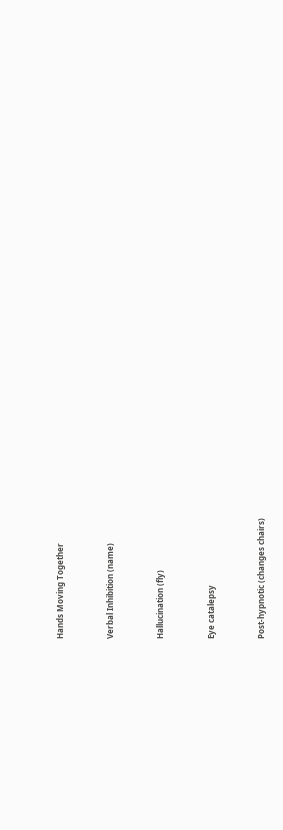Hands Moving Together



Verbal Inhibition (name)



Hallucination (fly)



Eye catalepsy



Post-hypnotic (changes chairs)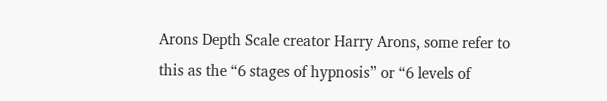Arons Depth Scale creator Harry Arons, some refer to this as the “6 stages of hypnosis” or “6 levels of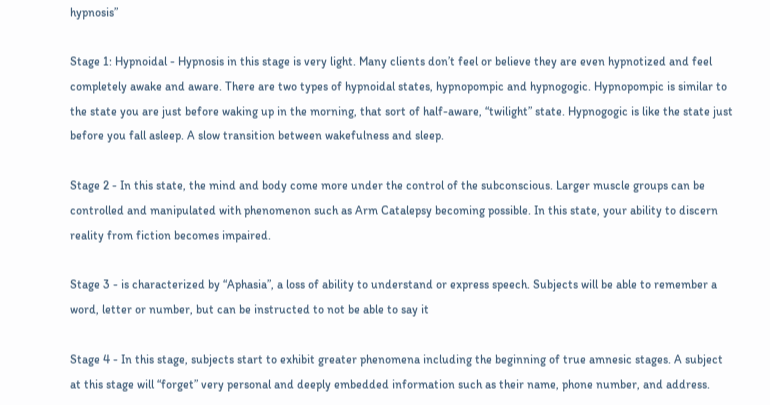hypnosis”

Stage 1: Hypnoidal - Hypnosis in this stage is very light. Many clients don’t feel or believe they are even hypnotized and feel completely awake and aware. There are two types of hypnoidal states, hypnopompic and hypnogogic. Hypnopompic is similar to the state you are just before waking up in the morning, that sort of half-aware, “twilight” state. Hypnogogic is like the state just before you fall asleep. A slow transition between wakefulness and sleep.

Stage 2 - In this state, the mind and body come more under the control of the subconscious. Larger muscle groups can be controlled and manipulated with phenomenon such as Arm Catalepsy becoming possible. In this state, your ability to discern reality from fiction becomes impaired.

Stage 3 - is characterized by “Aphasia”, a loss of ability to understand or express speech. Subjects will be able to remember a word, letter or number, but can be instructed to not be able to say it

Stage 4 - In this stage, subjects start to exhibit greater phenomena including the beginning of true amnesic stages. A subject at this stage will “forget” very personal and deeply embedded information such as their name, phone number, and address.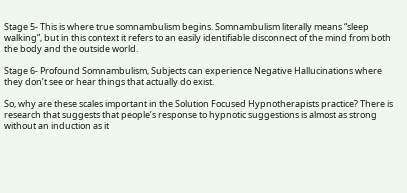Stage 5- This is where true somnambulism begins. Somnambulism literally means “sleep walking”, but in this context it refers to an easily identifiable disconnect of the mind from both the body and the outside world.

Stage 6- Profound Somnambulism, Subjects can experience Negative Hallucinations where they don’t see or hear things that actually do exist.

So, why are these scales important in the Solution Focused Hypnotherapists practice? There is research that suggests that people’s response to hypnotic suggestions is almost as strong without an induction as it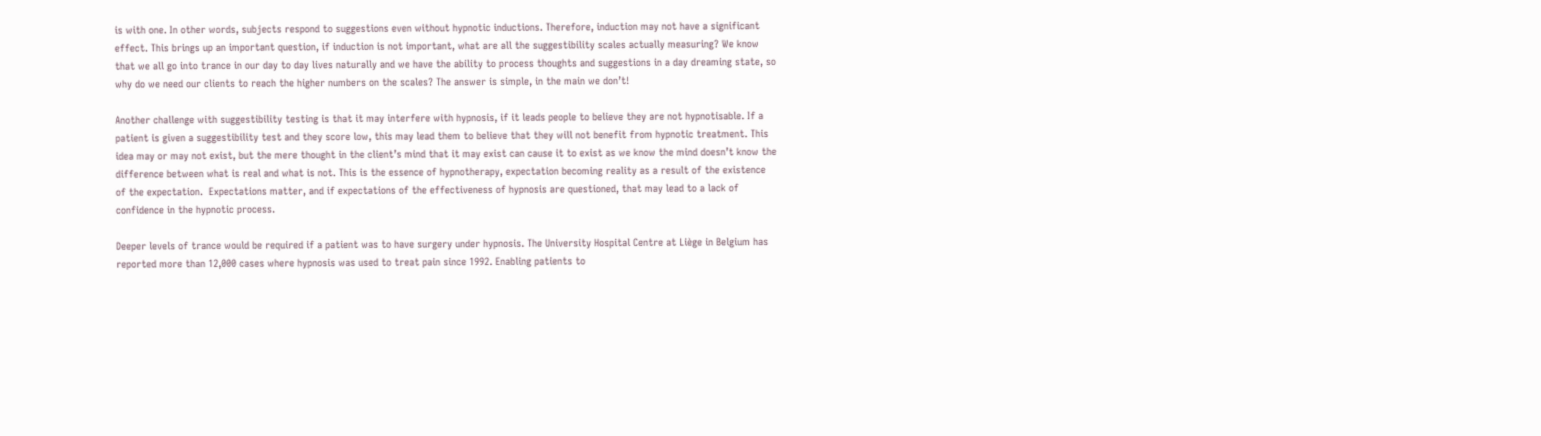is with one. In other words, subjects respond to suggestions even without hypnotic inductions. Therefore, induction may not have a significant effect. This brings up an important question, if induction is not important, what are all the suggestibility scales actually measuring? We know that we all go into trance in our day to day lives naturally and we have the ability to process thoughts and suggestions in a day dreaming state, so why do we need our clients to reach the higher numbers on the scales? The answer is simple, in the main we don’t!

Another challenge with suggestibility testing is that it may interfere with hypnosis, if it leads people to believe they are not hypnotisable. If a patient is given a suggestibility test and they score low, this may lead them to believe that they will not benefit from hypnotic treatment. This idea may or may not exist, but the mere thought in the client’s mind that it may exist can cause it to exist as we know the mind doesn’t know the difference between what is real and what is not. This is the essence of hypnotherapy, expectation becoming reality as a result of the existence of the expectation.  Expectations matter, and if expectations of the effectiveness of hypnosis are questioned, that may lead to a lack of confidence in the hypnotic process.

Deeper levels of trance would be required if a patient was to have surgery under hypnosis. The University Hospital Centre at Liège in Belgium has reported more than 12,000 cases where hypnosis was used to treat pain since 1992. Enabling patients to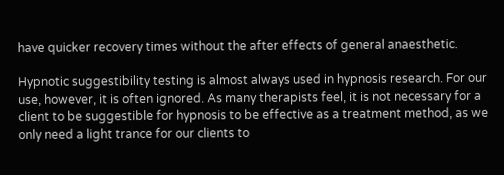have quicker recovery times without the after effects of general anaesthetic.

Hypnotic suggestibility testing is almost always used in hypnosis research. For our use, however, it is often ignored. As many therapists feel, it is not necessary for a client to be suggestible for hypnosis to be effective as a treatment method, as we only need a light trance for our clients to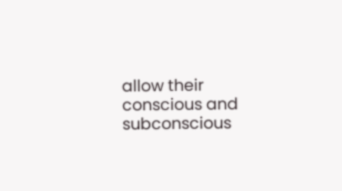allow their conscious and subconscious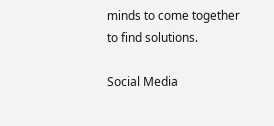minds to come together to find solutions.

Social Media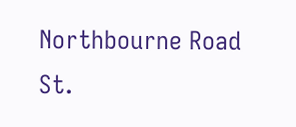Northbourne Road
St.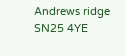Andrews ridge
SN25 4YE